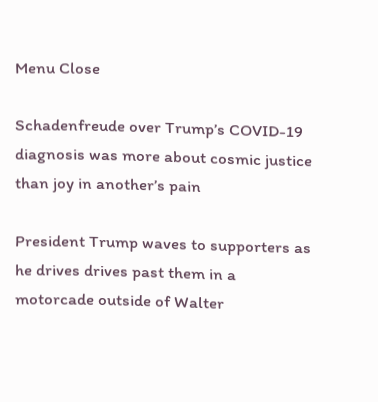Menu Close

Schadenfreude over Trump’s COVID-19 diagnosis was more about cosmic justice than joy in another’s pain

President Trump waves to supporters as he drives drives past them in a motorcade outside of Walter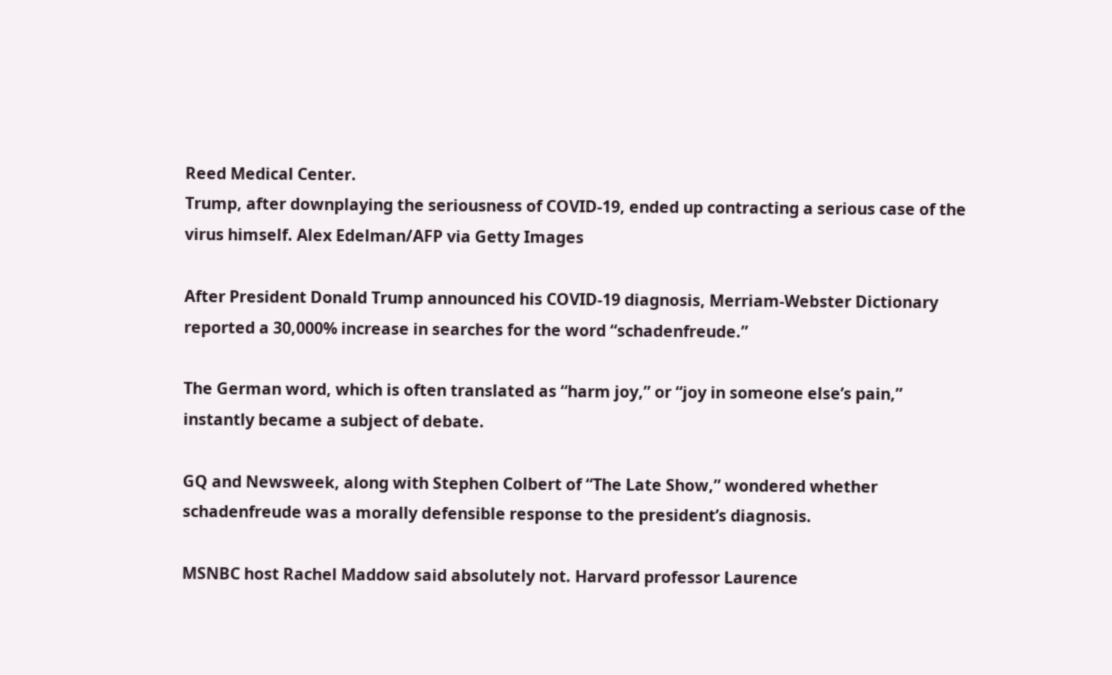Reed Medical Center.
Trump, after downplaying the seriousness of COVID-19, ended up contracting a serious case of the virus himself. Alex Edelman/AFP via Getty Images

After President Donald Trump announced his COVID-19 diagnosis, Merriam-Webster Dictionary reported a 30,000% increase in searches for the word “schadenfreude.”

The German word, which is often translated as “harm joy,” or “joy in someone else’s pain,” instantly became a subject of debate.

GQ and Newsweek, along with Stephen Colbert of “The Late Show,” wondered whether schadenfreude was a morally defensible response to the president’s diagnosis.

MSNBC host Rachel Maddow said absolutely not. Harvard professor Laurence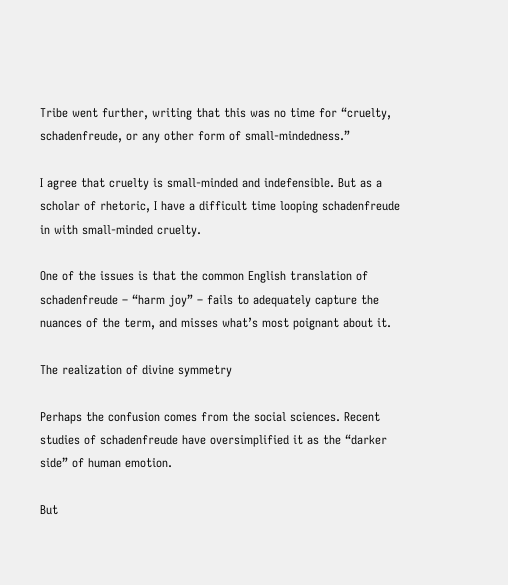Tribe went further, writing that this was no time for “cruelty, schadenfreude, or any other form of small-mindedness.”

I agree that cruelty is small-minded and indefensible. But as a scholar of rhetoric, I have a difficult time looping schadenfreude in with small-minded cruelty.

One of the issues is that the common English translation of schadenfreude – “harm joy” – fails to adequately capture the nuances of the term, and misses what’s most poignant about it.

The realization of divine symmetry

Perhaps the confusion comes from the social sciences. Recent studies of schadenfreude have oversimplified it as the “darker side” of human emotion.

But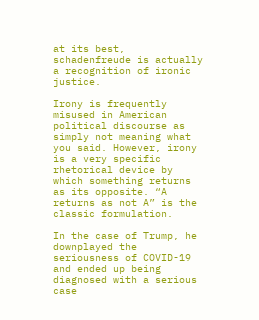at its best, schadenfreude is actually a recognition of ironic justice.

Irony is frequently misused in American political discourse as simply not meaning what you said. However, irony is a very specific rhetorical device by which something returns as its opposite. “A returns as not A” is the classic formulation.

In the case of Trump, he downplayed the seriousness of COVID-19 and ended up being diagnosed with a serious case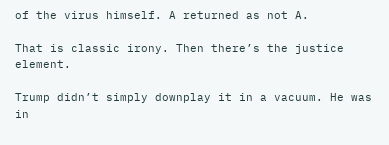of the virus himself. A returned as not A.

That is classic irony. Then there’s the justice element.

Trump didn’t simply downplay it in a vacuum. He was in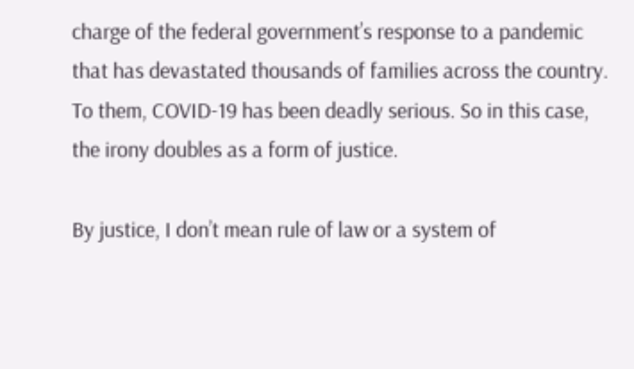charge of the federal government’s response to a pandemic that has devastated thousands of families across the country. To them, COVID-19 has been deadly serious. So in this case, the irony doubles as a form of justice.

By justice, I don’t mean rule of law or a system of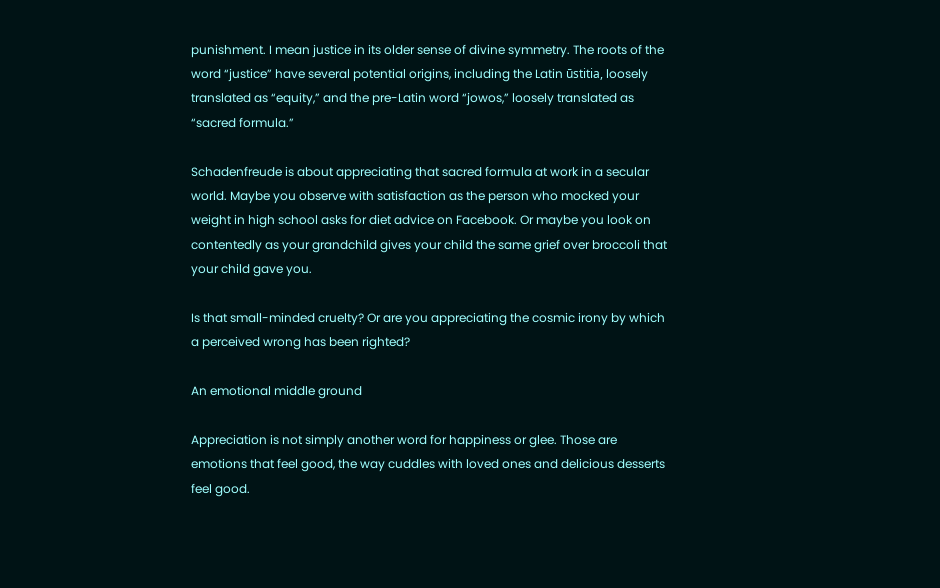punishment. I mean justice in its older sense of divine symmetry. The roots of the word “justice” have several potential origins, including the Latin ūstitia, loosely translated as “equity,” and the pre-Latin word “jowos,” loosely translated as “sacred formula.”

Schadenfreude is about appreciating that sacred formula at work in a secular world. Maybe you observe with satisfaction as the person who mocked your weight in high school asks for diet advice on Facebook. Or maybe you look on contentedly as your grandchild gives your child the same grief over broccoli that your child gave you.

Is that small-minded cruelty? Or are you appreciating the cosmic irony by which a perceived wrong has been righted?

An emotional middle ground

Appreciation is not simply another word for happiness or glee. Those are emotions that feel good, the way cuddles with loved ones and delicious desserts feel good.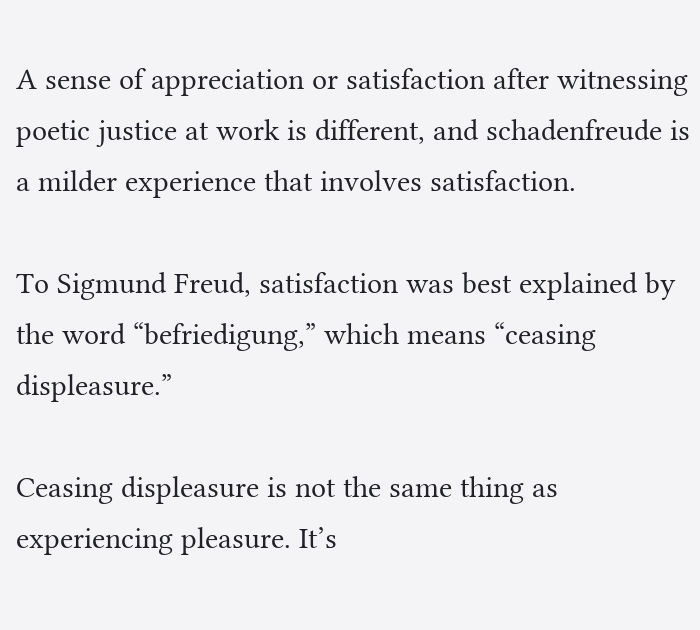A sense of appreciation or satisfaction after witnessing poetic justice at work is different, and schadenfreude is a milder experience that involves satisfaction.

To Sigmund Freud, satisfaction was best explained by the word “befriedigung,” which means “ceasing displeasure.”

Ceasing displeasure is not the same thing as experiencing pleasure. It’s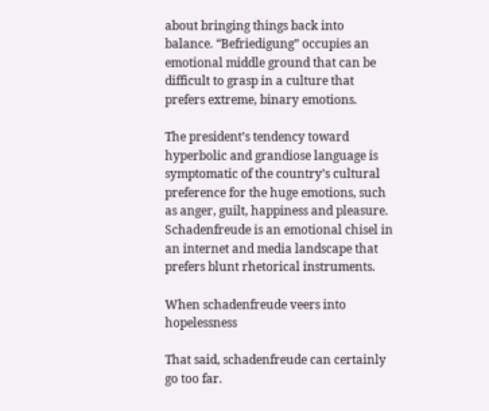about bringing things back into balance. “Befriedigung” occupies an emotional middle ground that can be difficult to grasp in a culture that prefers extreme, binary emotions.

The president’s tendency toward hyperbolic and grandiose language is symptomatic of the country’s cultural preference for the huge emotions, such as anger, guilt, happiness and pleasure. Schadenfreude is an emotional chisel in an internet and media landscape that prefers blunt rhetorical instruments.

When schadenfreude veers into hopelessness

That said, schadenfreude can certainly go too far.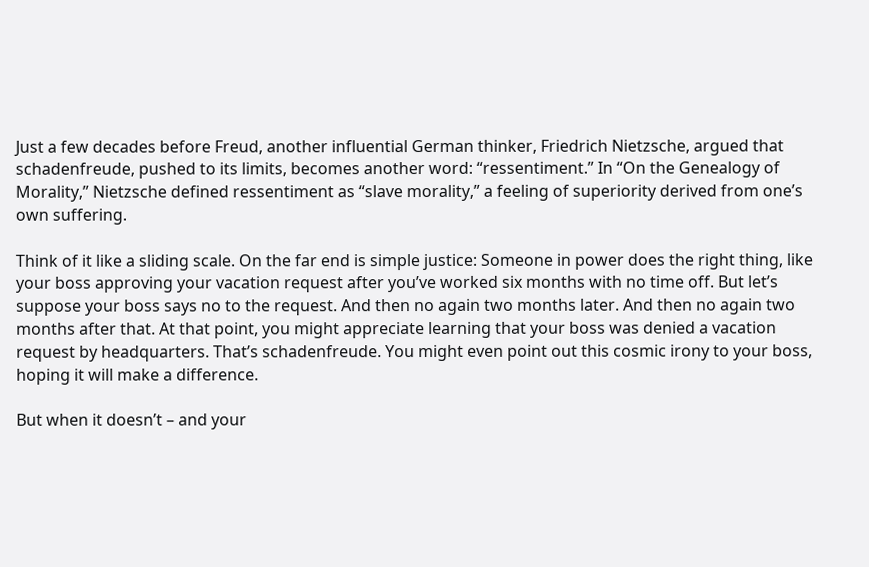Just a few decades before Freud, another influential German thinker, Friedrich Nietzsche, argued that schadenfreude, pushed to its limits, becomes another word: “ressentiment.” In “On the Genealogy of Morality,” Nietzsche defined ressentiment as “slave morality,” a feeling of superiority derived from one’s own suffering.

Think of it like a sliding scale. On the far end is simple justice: Someone in power does the right thing, like your boss approving your vacation request after you’ve worked six months with no time off. But let’s suppose your boss says no to the request. And then no again two months later. And then no again two months after that. At that point, you might appreciate learning that your boss was denied a vacation request by headquarters. That’s schadenfreude. You might even point out this cosmic irony to your boss, hoping it will make a difference.

But when it doesn’t – and your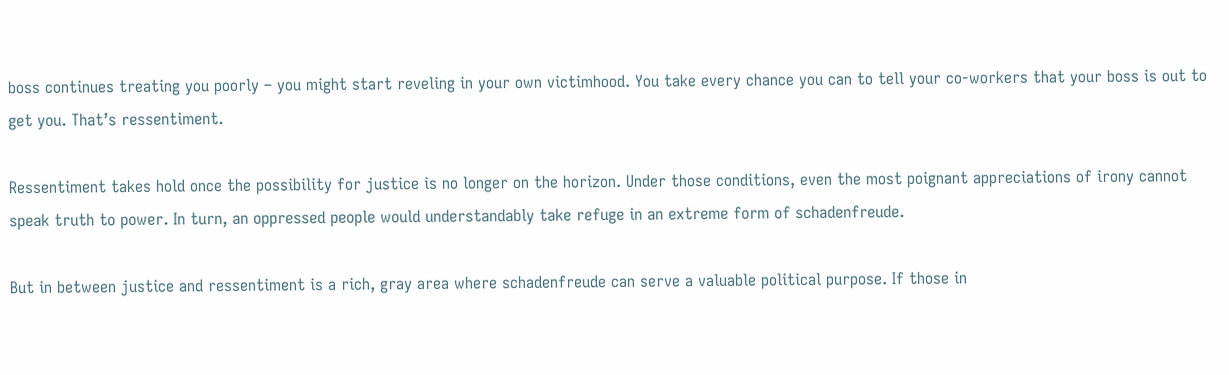boss continues treating you poorly – you might start reveling in your own victimhood. You take every chance you can to tell your co-workers that your boss is out to get you. That’s ressentiment.

Ressentiment takes hold once the possibility for justice is no longer on the horizon. Under those conditions, even the most poignant appreciations of irony cannot speak truth to power. In turn, an oppressed people would understandably take refuge in an extreme form of schadenfreude.

But in between justice and ressentiment is a rich, gray area where schadenfreude can serve a valuable political purpose. If those in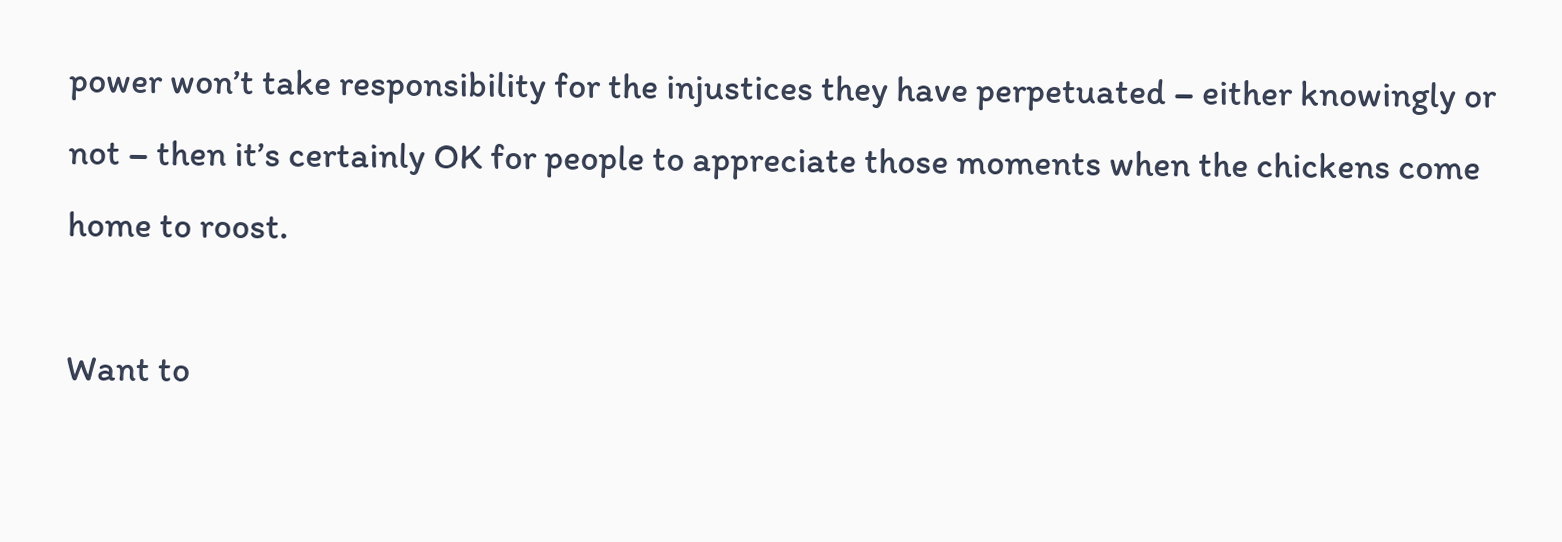power won’t take responsibility for the injustices they have perpetuated – either knowingly or not – then it’s certainly OK for people to appreciate those moments when the chickens come home to roost.

Want to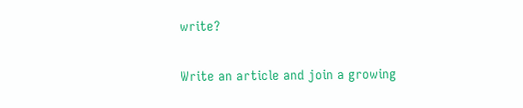write?

Write an article and join a growing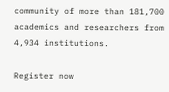community of more than 181,700 academics and researchers from 4,934 institutions.

Register now